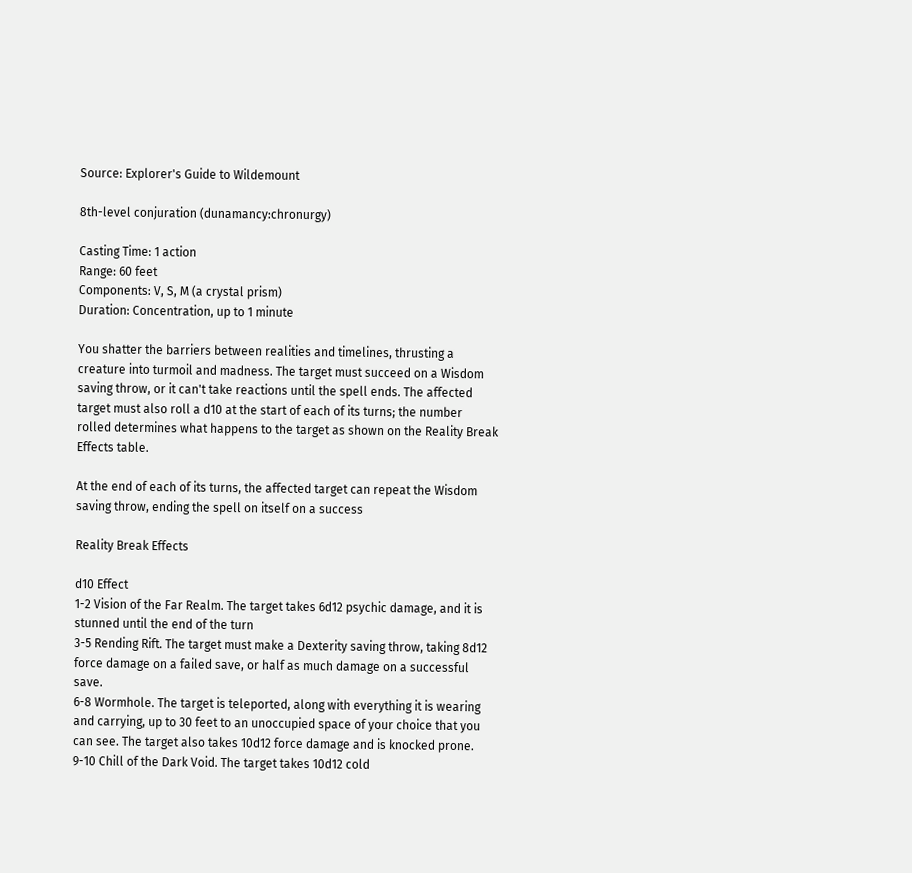Source: Explorer's Guide to Wildemount

8th-level conjuration (dunamancy:chronurgy)

Casting Time: 1 action
Range: 60 feet
Components: V, S, M (a crystal prism)
Duration: Concentration, up to 1 minute

You shatter the barriers between realities and timelines, thrusting a creature into turmoil and madness. The target must succeed on a Wisdom saving throw, or it can't take reactions until the spell ends. The affected target must also roll a d10 at the start of each of its turns; the number rolled determines what happens to the target as shown on the Reality Break Effects table.

At the end of each of its turns, the affected target can repeat the Wisdom saving throw, ending the spell on itself on a success

Reality Break Effects

d10 Effect
1-2 Vision of the Far Realm. The target takes 6d12 psychic damage, and it is stunned until the end of the turn
3-5 Rending Rift. The target must make a Dexterity saving throw, taking 8d12 force damage on a failed save, or half as much damage on a successful save.
6-8 Wormhole. The target is teleported, along with everything it is wearing and carrying, up to 30 feet to an unoccupied space of your choice that you can see. The target also takes 10d12 force damage and is knocked prone.
9-10 Chill of the Dark Void. The target takes 10d12 cold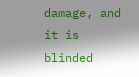damage, and it is blinded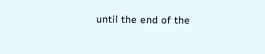until the end of the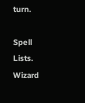turn.

Spell Lists. Wizard